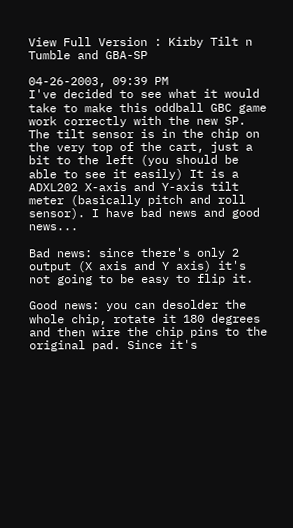View Full Version : Kirby Tilt n Tumble and GBA-SP

04-26-2003, 09:39 PM
I've decided to see what it would take to make this oddball GBC game work correctly with the new SP. The tilt sensor is in the chip on the very top of the cart, just a bit to the left (you should be able to see it easily) It is a ADXL202 X-axis and Y-axis tilt meter (basically pitch and roll sensor). I have bad news and good news...

Bad news: since there's only 2 output (X axis and Y axis) it's not going to be easy to flip it.

Good news: you can desolder the whole chip, rotate it 180 degrees and then wire the chip pins to the original pad. Since it's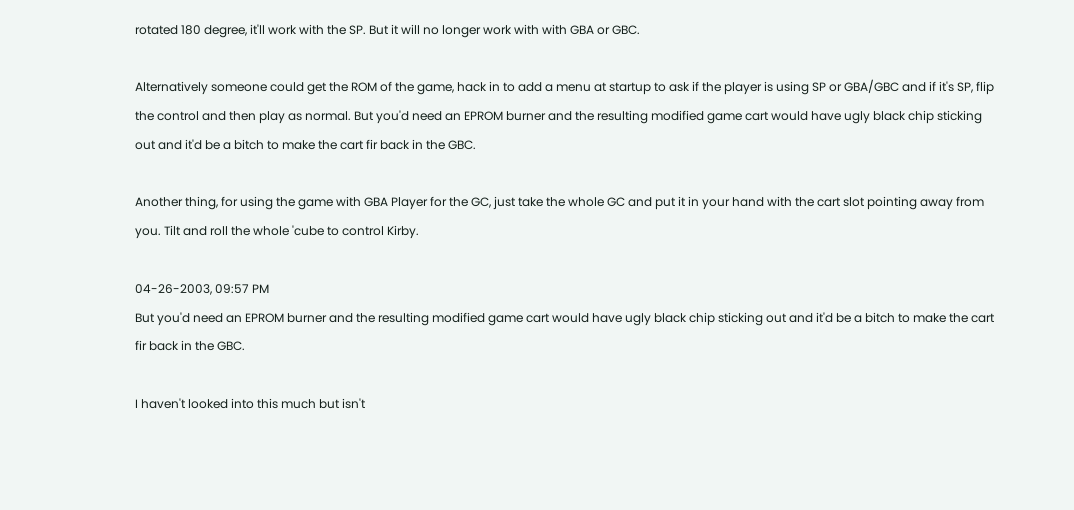rotated 180 degree, it'll work with the SP. But it will no longer work with with GBA or GBC.

Alternatively someone could get the ROM of the game, hack in to add a menu at startup to ask if the player is using SP or GBA/GBC and if it's SP, flip the control and then play as normal. But you'd need an EPROM burner and the resulting modified game cart would have ugly black chip sticking out and it'd be a bitch to make the cart fir back in the GBC.

Another thing, for using the game with GBA Player for the GC, just take the whole GC and put it in your hand with the cart slot pointing away from you. Tilt and roll the whole 'cube to control Kirby.

04-26-2003, 09:57 PM
But you'd need an EPROM burner and the resulting modified game cart would have ugly black chip sticking out and it'd be a bitch to make the cart fir back in the GBC.

I haven't looked into this much but isn't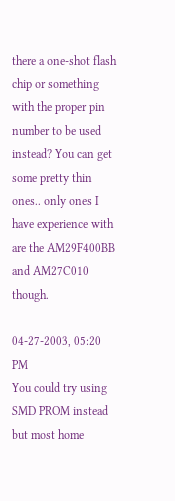there a one-shot flash chip or something with the proper pin number to be used instead? You can get some pretty thin ones.. only ones I have experience with are the AM29F400BB and AM27C010 though.

04-27-2003, 05:20 PM
You could try using SMD PROM instead but most home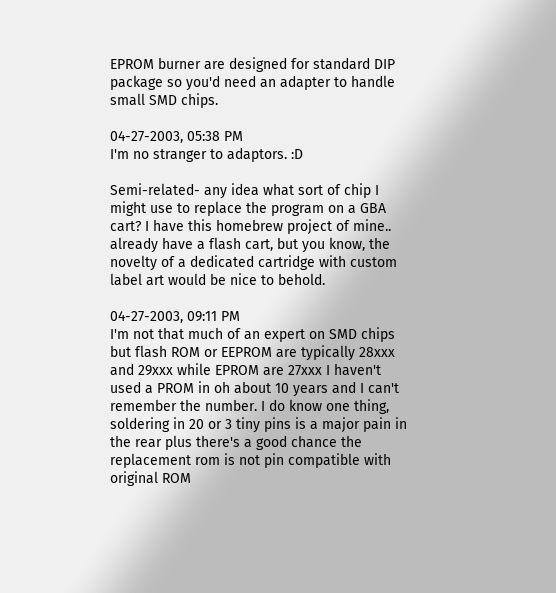EPROM burner are designed for standard DIP package so you'd need an adapter to handle small SMD chips.

04-27-2003, 05:38 PM
I'm no stranger to adaptors. :D

Semi-related- any idea what sort of chip I might use to replace the program on a GBA cart? I have this homebrew project of mine.. already have a flash cart, but you know, the novelty of a dedicated cartridge with custom label art would be nice to behold.

04-27-2003, 09:11 PM
I'm not that much of an expert on SMD chips but flash ROM or EEPROM are typically 28xxx and 29xxx while EPROM are 27xxx I haven't used a PROM in oh about 10 years and I can't remember the number. I do know one thing, soldering in 20 or 3 tiny pins is a major pain in the rear plus there's a good chance the replacement rom is not pin compatible with original ROM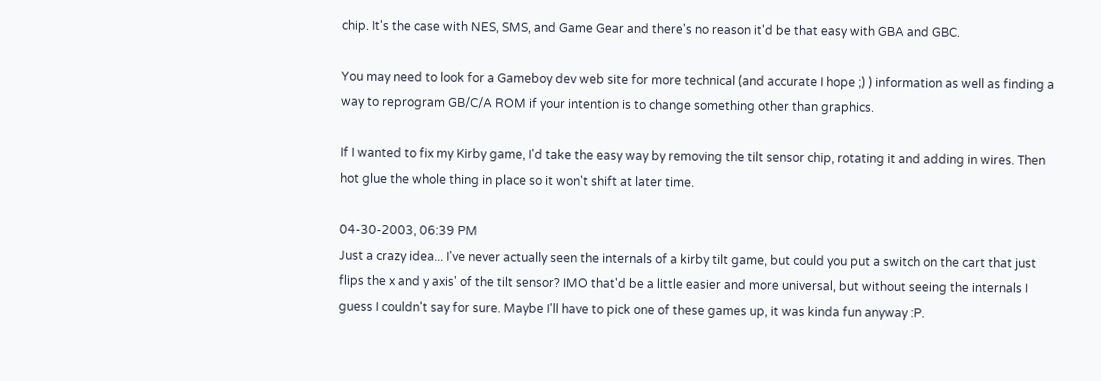chip. It's the case with NES, SMS, and Game Gear and there's no reason it'd be that easy with GBA and GBC.

You may need to look for a Gameboy dev web site for more technical (and accurate I hope ;) ) information as well as finding a way to reprogram GB/C/A ROM if your intention is to change something other than graphics.

If I wanted to fix my Kirby game, I'd take the easy way by removing the tilt sensor chip, rotating it and adding in wires. Then hot glue the whole thing in place so it won't shift at later time.

04-30-2003, 06:39 PM
Just a crazy idea... I've never actually seen the internals of a kirby tilt game, but could you put a switch on the cart that just flips the x and y axis' of the tilt sensor? IMO that'd be a little easier and more universal, but without seeing the internals I guess I couldn't say for sure. Maybe I'll have to pick one of these games up, it was kinda fun anyway :P.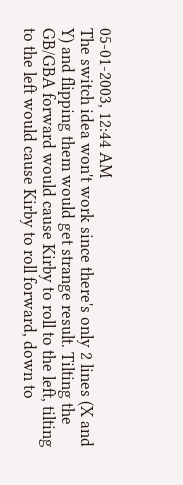05-01-2003, 12:44 AM
The switch idea won't work since there's only 2 lines (X and Y) and flipping them would get strange result. Tilting the GB/GBA forward would cause Kirby to roll to the left, tilting to the left would cause Kirby to roll forward, down to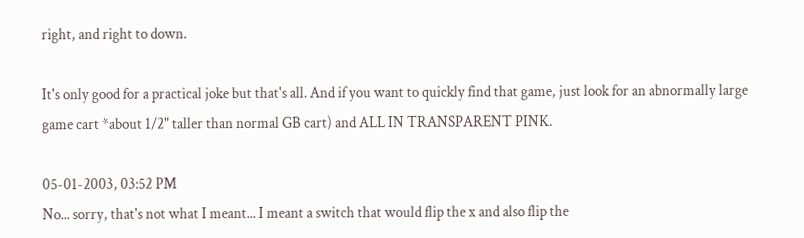right, and right to down.

It's only good for a practical joke but that's all. And if you want to quickly find that game, just look for an abnormally large game cart *about 1/2" taller than normal GB cart) and ALL IN TRANSPARENT PINK.

05-01-2003, 03:52 PM
No... sorry, that's not what I meant... I meant a switch that would flip the x and also flip the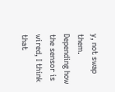y, not swap them. Depending how the sensor is wired, I think that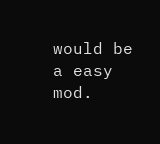would be a easy mod.